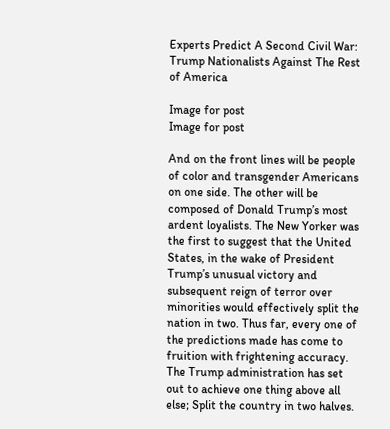Experts Predict A Second Civil War: Trump Nationalists Against The Rest of America

Image for post
Image for post

And on the front lines will be people of color and transgender Americans on one side. The other will be composed of Donald Trump’s most ardent loyalists. The New Yorker was the first to suggest that the United States, in the wake of President Trump’s unusual victory and subsequent reign of terror over minorities would effectively split the nation in two. Thus far, every one of the predictions made has come to fruition with frightening accuracy. The Trump administration has set out to achieve one thing above all else; Split the country in two halves.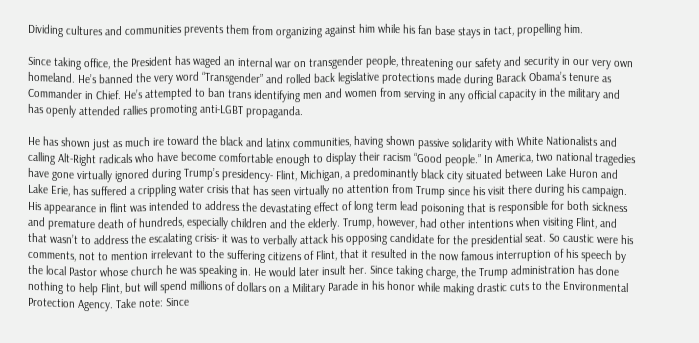Dividing cultures and communities prevents them from organizing against him while his fan base stays in tact, propelling him.

Since taking office, the President has waged an internal war on transgender people, threatening our safety and security in our very own homeland. He’s banned the very word “Transgender” and rolled back legislative protections made during Barack Obama’s tenure as Commander in Chief. He’s attempted to ban trans identifying men and women from serving in any official capacity in the military and has openly attended rallies promoting anti-LGBT propaganda.

He has shown just as much ire toward the black and latinx communities, having shown passive solidarity with White Nationalists and calling Alt-Right radicals who have become comfortable enough to display their racism “Good people.” In America, two national tragedies have gone virtually ignored during Trump’s presidency- Flint, Michigan, a predominantly black city situated between Lake Huron and Lake Erie, has suffered a crippling water crisis that has seen virtually no attention from Trump since his visit there during his campaign. His appearance in flint was intended to address the devastating effect of long term lead poisoning that is responsible for both sickness and premature death of hundreds, especially children and the elderly. Trump, however, had other intentions when visiting Flint, and that wasn’t to address the escalating crisis- it was to verbally attack his opposing candidate for the presidential seat. So caustic were his comments, not to mention irrelevant to the suffering citizens of Flint, that it resulted in the now famous interruption of his speech by the local Pastor whose church he was speaking in. He would later insult her. Since taking charge, the Trump administration has done nothing to help Flint, but will spend millions of dollars on a Military Parade in his honor while making drastic cuts to the Environmental Protection Agency. Take note: Since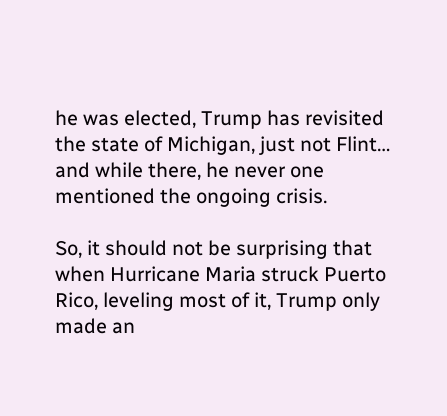he was elected, Trump has revisited the state of Michigan, just not Flint… and while there, he never one mentioned the ongoing crisis.

So, it should not be surprising that when Hurricane Maria struck Puerto Rico, leveling most of it, Trump only made an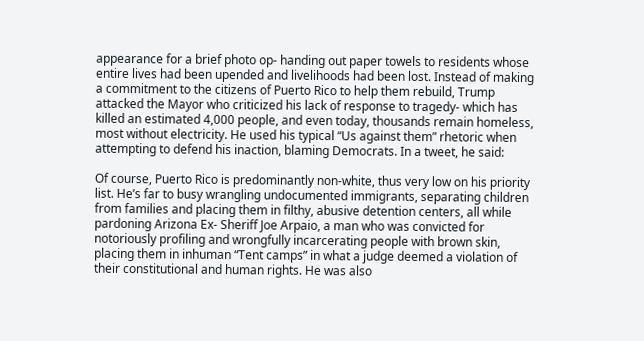appearance for a brief photo op- handing out paper towels to residents whose entire lives had been upended and livelihoods had been lost. Instead of making a commitment to the citizens of Puerto Rico to help them rebuild, Trump attacked the Mayor who criticized his lack of response to tragedy- which has killed an estimated 4,000 people, and even today, thousands remain homeless, most without electricity. He used his typical “Us against them” rhetoric when attempting to defend his inaction, blaming Democrats. In a tweet, he said:

Of course, Puerto Rico is predominantly non-white, thus very low on his priority list. He’s far to busy wrangling undocumented immigrants, separating children from families and placing them in filthy, abusive detention centers, all while pardoning Arizona Ex- Sheriff Joe Arpaio, a man who was convicted for notoriously profiling and wrongfully incarcerating people with brown skin, placing them in inhuman “Tent camps” in what a judge deemed a violation of their constitutional and human rights. He was also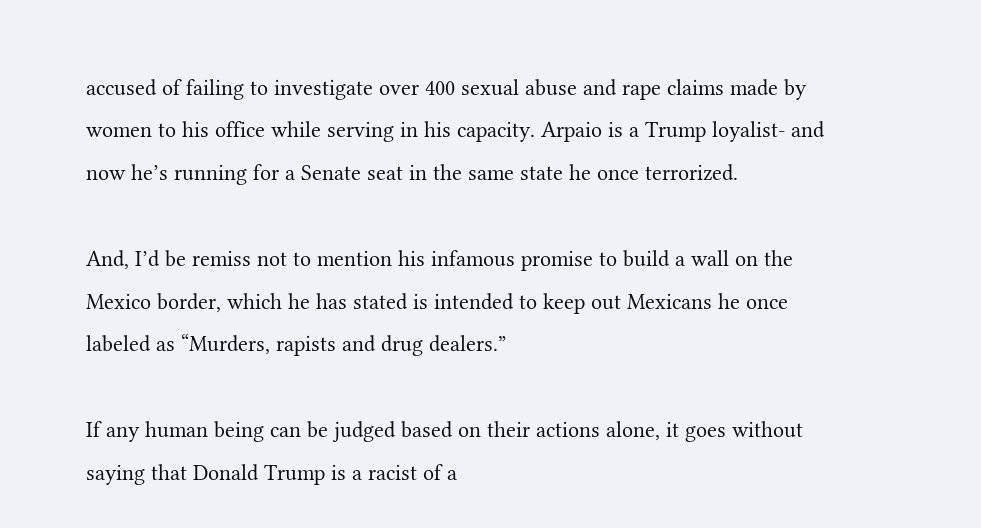accused of failing to investigate over 400 sexual abuse and rape claims made by women to his office while serving in his capacity. Arpaio is a Trump loyalist- and now he’s running for a Senate seat in the same state he once terrorized.

And, I’d be remiss not to mention his infamous promise to build a wall on the Mexico border, which he has stated is intended to keep out Mexicans he once labeled as “Murders, rapists and drug dealers.”

If any human being can be judged based on their actions alone, it goes without saying that Donald Trump is a racist of a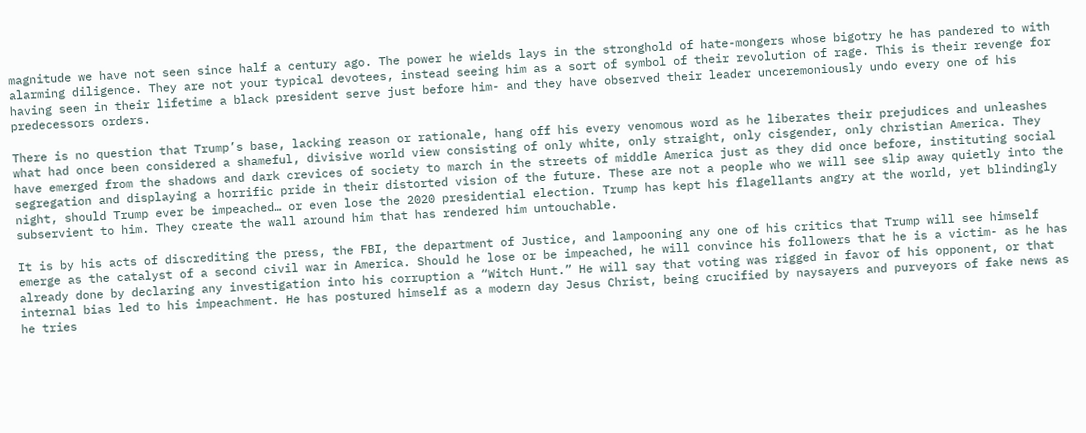magnitude we have not seen since half a century ago. The power he wields lays in the stronghold of hate-mongers whose bigotry he has pandered to with alarming diligence. They are not your typical devotees, instead seeing him as a sort of symbol of their revolution of rage. This is their revenge for having seen in their lifetime a black president serve just before him- and they have observed their leader unceremoniously undo every one of his predecessors orders.

There is no question that Trump’s base, lacking reason or rationale, hang off his every venomous word as he liberates their prejudices and unleashes what had once been considered a shameful, divisive world view consisting of only white, only straight, only cisgender, only christian America. They have emerged from the shadows and dark crevices of society to march in the streets of middle America just as they did once before, instituting social segregation and displaying a horrific pride in their distorted vision of the future. These are not a people who we will see slip away quietly into the night, should Trump ever be impeached… or even lose the 2020 presidential election. Trump has kept his flagellants angry at the world, yet blindingly subservient to him. They create the wall around him that has rendered him untouchable.

It is by his acts of discrediting the press, the FBI, the department of Justice, and lampooning any one of his critics that Trump will see himself emerge as the catalyst of a second civil war in America. Should he lose or be impeached, he will convince his followers that he is a victim- as he has already done by declaring any investigation into his corruption a “Witch Hunt.” He will say that voting was rigged in favor of his opponent, or that internal bias led to his impeachment. He has postured himself as a modern day Jesus Christ, being crucified by naysayers and purveyors of fake news as he tries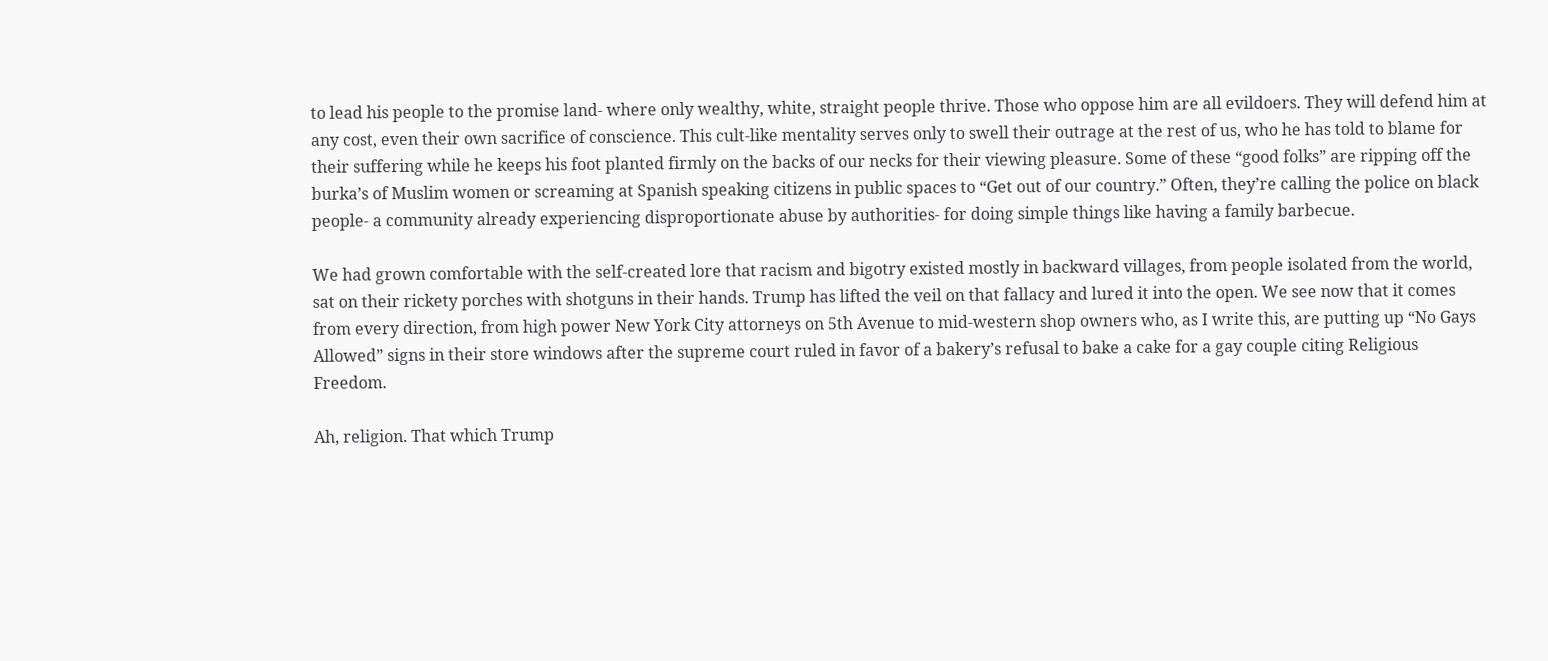to lead his people to the promise land- where only wealthy, white, straight people thrive. Those who oppose him are all evildoers. They will defend him at any cost, even their own sacrifice of conscience. This cult-like mentality serves only to swell their outrage at the rest of us, who he has told to blame for their suffering while he keeps his foot planted firmly on the backs of our necks for their viewing pleasure. Some of these “good folks” are ripping off the burka’s of Muslim women or screaming at Spanish speaking citizens in public spaces to “Get out of our country.” Often, they’re calling the police on black people- a community already experiencing disproportionate abuse by authorities- for doing simple things like having a family barbecue.

We had grown comfortable with the self-created lore that racism and bigotry existed mostly in backward villages, from people isolated from the world, sat on their rickety porches with shotguns in their hands. Trump has lifted the veil on that fallacy and lured it into the open. We see now that it comes from every direction, from high power New York City attorneys on 5th Avenue to mid-western shop owners who, as I write this, are putting up “No Gays Allowed” signs in their store windows after the supreme court ruled in favor of a bakery’s refusal to bake a cake for a gay couple citing Religious Freedom.

Ah, religion. That which Trump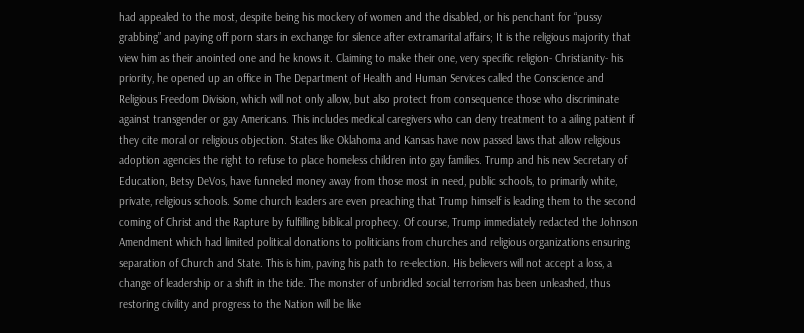had appealed to the most, despite being his mockery of women and the disabled, or his penchant for “pussy grabbing” and paying off porn stars in exchange for silence after extramarital affairs; It is the religious majority that view him as their anointed one and he knows it. Claiming to make their one, very specific religion- Christianity- his priority, he opened up an office in The Department of Health and Human Services called the Conscience and Religious Freedom Division, which will not only allow, but also protect from consequence those who discriminate against transgender or gay Americans. This includes medical caregivers who can deny treatment to a ailing patient if they cite moral or religious objection. States like Oklahoma and Kansas have now passed laws that allow religious adoption agencies the right to refuse to place homeless children into gay families. Trump and his new Secretary of Education, Betsy DeVos, have funneled money away from those most in need, public schools, to primarily white, private, religious schools. Some church leaders are even preaching that Trump himself is leading them to the second coming of Christ and the Rapture by fulfilling biblical prophecy. Of course, Trump immediately redacted the Johnson Amendment which had limited political donations to politicians from churches and religious organizations ensuring separation of Church and State. This is him, paving his path to re-election. His believers will not accept a loss, a change of leadership or a shift in the tide. The monster of unbridled social terrorism has been unleashed, thus restoring civility and progress to the Nation will be like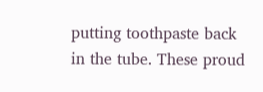putting toothpaste back in the tube. These proud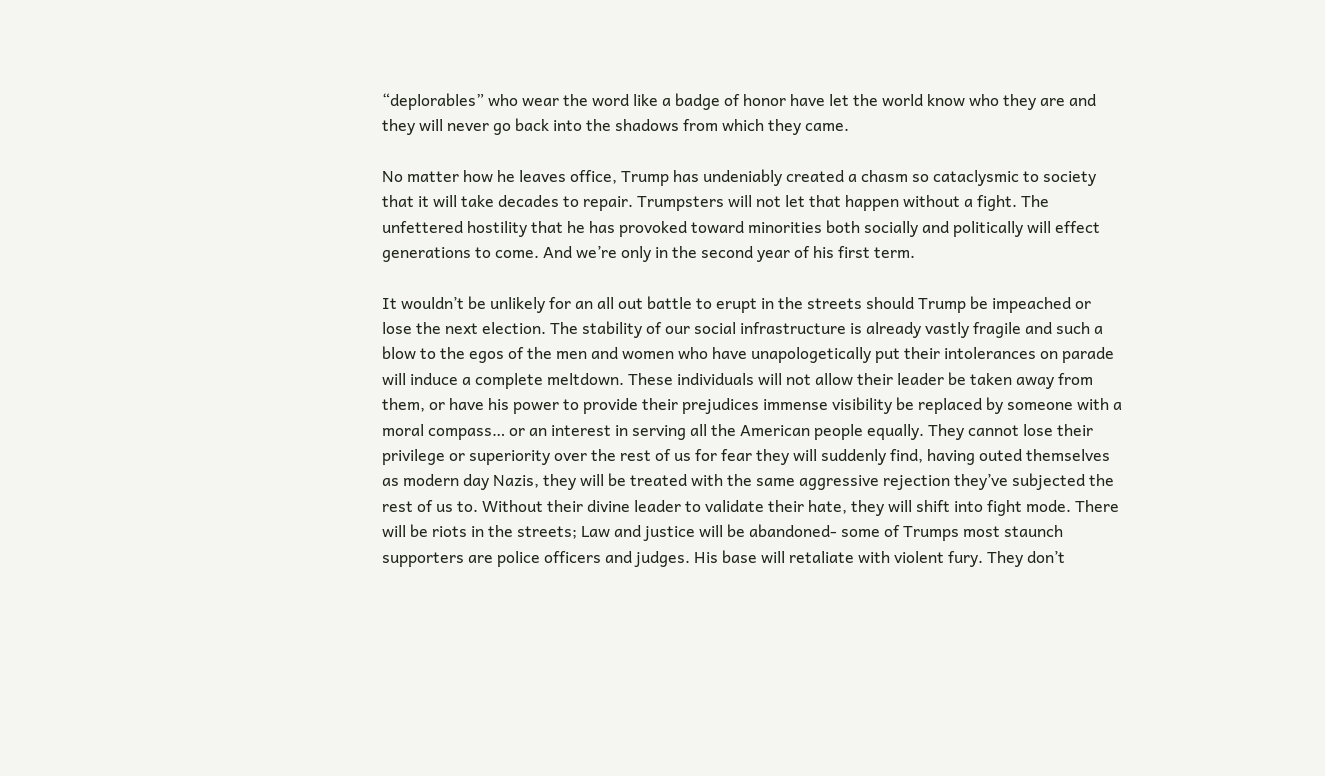“deplorables” who wear the word like a badge of honor have let the world know who they are and they will never go back into the shadows from which they came.

No matter how he leaves office, Trump has undeniably created a chasm so cataclysmic to society that it will take decades to repair. Trumpsters will not let that happen without a fight. The unfettered hostility that he has provoked toward minorities both socially and politically will effect generations to come. And we’re only in the second year of his first term.

It wouldn’t be unlikely for an all out battle to erupt in the streets should Trump be impeached or lose the next election. The stability of our social infrastructure is already vastly fragile and such a blow to the egos of the men and women who have unapologetically put their intolerances on parade will induce a complete meltdown. These individuals will not allow their leader be taken away from them, or have his power to provide their prejudices immense visibility be replaced by someone with a moral compass… or an interest in serving all the American people equally. They cannot lose their privilege or superiority over the rest of us for fear they will suddenly find, having outed themselves as modern day Nazis, they will be treated with the same aggressive rejection they’ve subjected the rest of us to. Without their divine leader to validate their hate, they will shift into fight mode. There will be riots in the streets; Law and justice will be abandoned- some of Trumps most staunch supporters are police officers and judges. His base will retaliate with violent fury. They don’t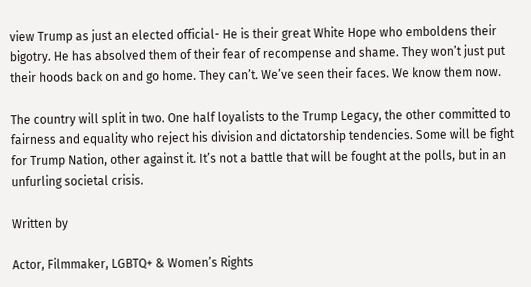view Trump as just an elected official- He is their great White Hope who emboldens their bigotry. He has absolved them of their fear of recompense and shame. They won’t just put their hoods back on and go home. They can’t. We’ve seen their faces. We know them now.

The country will split in two. One half loyalists to the Trump Legacy, the other committed to fairness and equality who reject his division and dictatorship tendencies. Some will be fight for Trump Nation, other against it. It’s not a battle that will be fought at the polls, but in an unfurling societal crisis.

Written by

Actor, Filmmaker, LGBTQ+ & Women’s Rights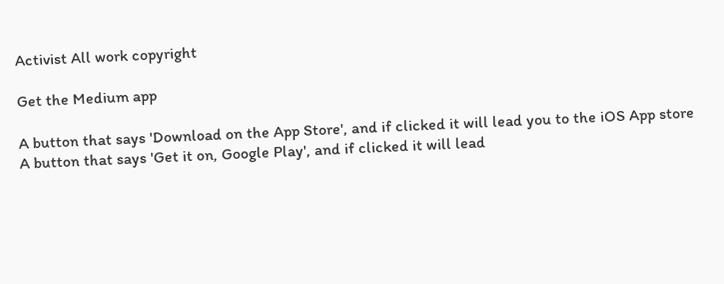Activist All work copyright

Get the Medium app

A button that says 'Download on the App Store', and if clicked it will lead you to the iOS App store
A button that says 'Get it on, Google Play', and if clicked it will lead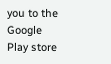you to the Google Play store